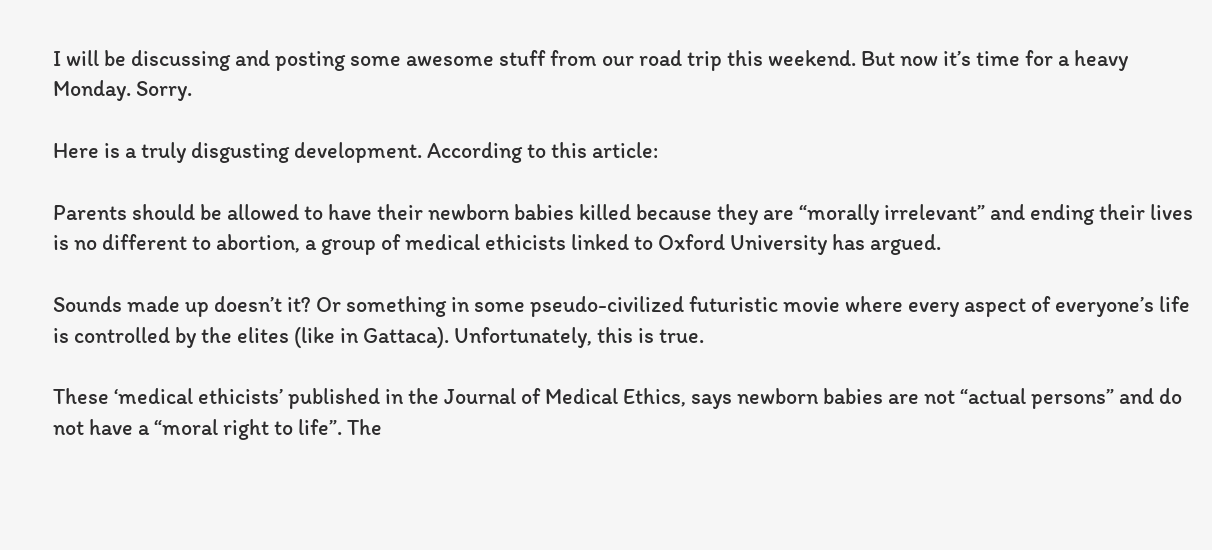I will be discussing and posting some awesome stuff from our road trip this weekend. But now it’s time for a heavy Monday. Sorry.

Here is a truly disgusting development. According to this article:

Parents should be allowed to have their newborn babies killed because they are “morally irrelevant” and ending their lives is no different to abortion, a group of medical ethicists linked to Oxford University has argued.

Sounds made up doesn’t it? Or something in some pseudo-civilized futuristic movie where every aspect of everyone’s life is controlled by the elites (like in Gattaca). Unfortunately, this is true.

These ‘medical ethicists’ published in the Journal of Medical Ethics, says newborn babies are not “actual persons” and do not have a “moral right to life”. The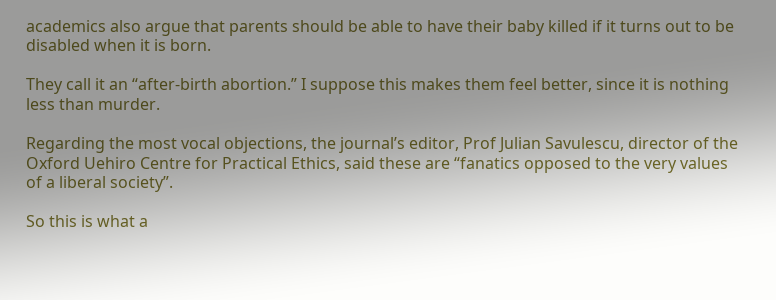academics also argue that parents should be able to have their baby killed if it turns out to be disabled when it is born.

They call it an “after-birth abortion.” I suppose this makes them feel better, since it is nothing less than murder.

Regarding the most vocal objections, the journal’s editor, Prof Julian Savulescu, director of the Oxford Uehiro Centre for Practical Ethics, said these are “fanatics opposed to the very values of a liberal society”.

So this is what a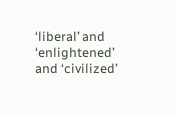‘liberal’ and ‘enlightened’ and ‘civilized’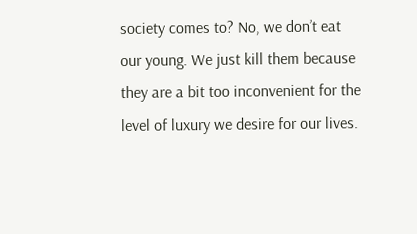society comes to? No, we don’t eat our young. We just kill them because they are a bit too inconvenient for the level of luxury we desire for our lives.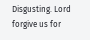Disgusting. Lord forgive us for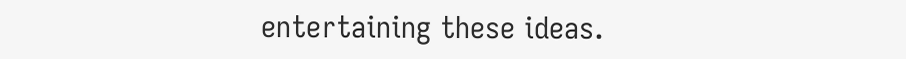entertaining these ideas.